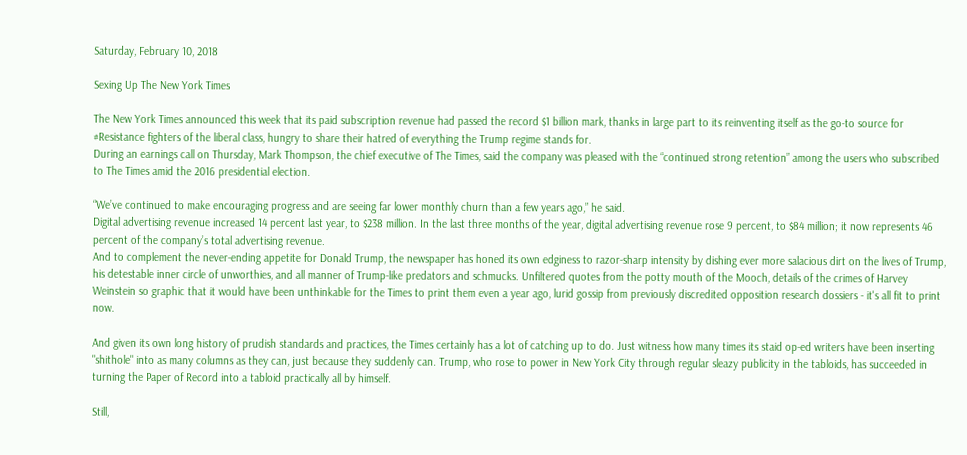Saturday, February 10, 2018

Sexing Up The New York Times

The New York Times announced this week that its paid subscription revenue had passed the record $1 billion mark, thanks in large part to its reinventing itself as the go-to source for #Resistance fighters of the liberal class, hungry to share their hatred of everything the Trump regime stands for.
During an earnings call on Thursday, Mark Thompson, the chief executive of The Times, said the company was pleased with the “continued strong retention” among the users who subscribed to The Times amid the 2016 presidential election.

“We’ve continued to make encouraging progress and are seeing far lower monthly churn than a few years ago,” he said.
Digital advertising revenue increased 14 percent last year, to $238 million. In the last three months of the year, digital advertising revenue rose 9 percent, to $84 million; it now represents 46 percent of the company’s total advertising revenue.
And to complement the never-ending appetite for Donald Trump, the newspaper has honed its own edginess to razor-sharp intensity by dishing ever more salacious dirt on the lives of Trump, his detestable inner circle of unworthies, and all manner of Trump-like predators and schmucks. Unfiltered quotes from the potty mouth of the Mooch, details of the crimes of Harvey Weinstein so graphic that it would have been unthinkable for the Times to print them even a year ago, lurid gossip from previously discredited opposition research dossiers - it's all fit to print now.

And given its own long history of prudish standards and practices, the Times certainly has a lot of catching up to do. Just witness how many times its staid op-ed writers have been inserting "shithole" into as many columns as they can, just because they suddenly can. Trump, who rose to power in New York City through regular sleazy publicity in the tabloids, has succeeded in turning the Paper of Record into a tabloid practically all by himself.

Still,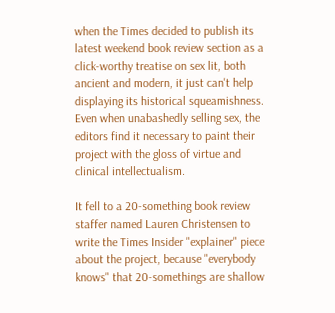when the Times decided to publish its latest weekend book review section as a click-worthy treatise on sex lit, both ancient and modern, it just can't help displaying its historical squeamishness. Even when unabashedly selling sex, the editors find it necessary to paint their project with the gloss of virtue and clinical intellectualism.

It fell to a 20-something book review staffer named Lauren Christensen to write the Times Insider "explainer" piece about the project, because "everybody knows" that 20-somethings are shallow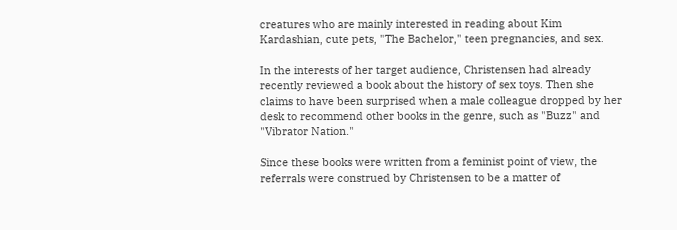creatures who are mainly interested in reading about Kim Kardashian, cute pets, "The Bachelor," teen pregnancies, and sex.

In the interests of her target audience, Christensen had already recently reviewed a book about the history of sex toys. Then she claims to have been surprised when a male colleague dropped by her desk to recommend other books in the genre, such as "Buzz" and "Vibrator Nation."

Since these books were written from a feminist point of view, the referrals were construed by Christensen to be a matter of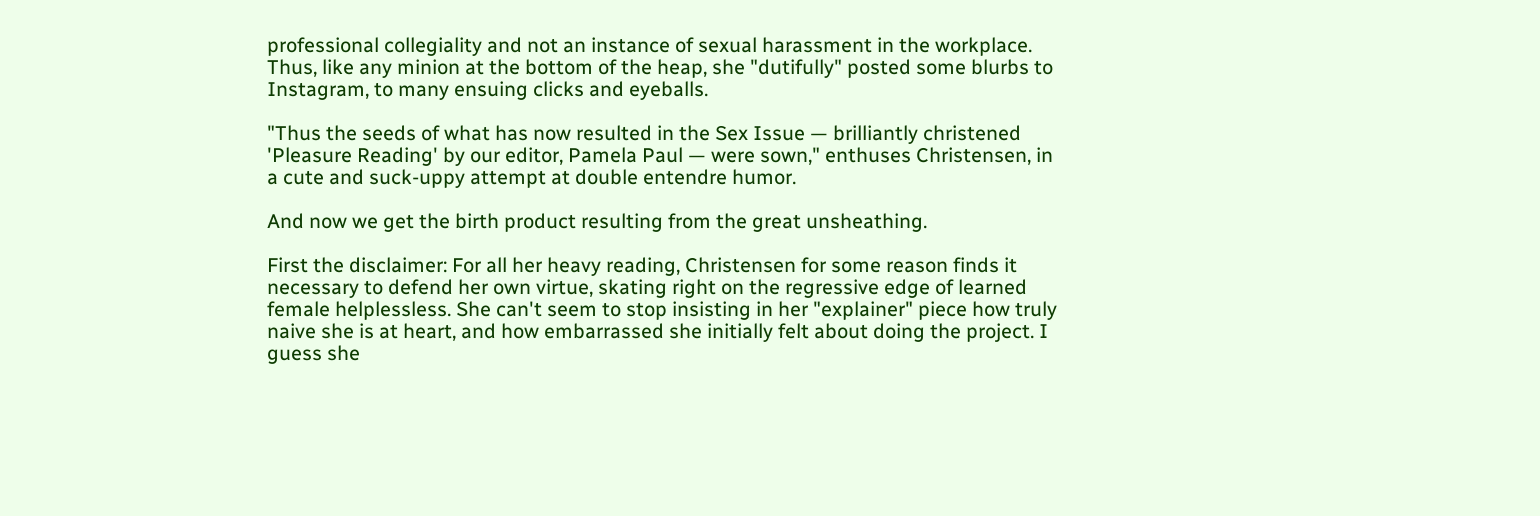professional collegiality and not an instance of sexual harassment in the workplace. Thus, like any minion at the bottom of the heap, she "dutifully" posted some blurbs to Instagram, to many ensuing clicks and eyeballs.

"Thus the seeds of what has now resulted in the Sex Issue — brilliantly christened 'Pleasure Reading' by our editor, Pamela Paul — were sown," enthuses Christensen, in a cute and suck-uppy attempt at double entendre humor.

And now we get the birth product resulting from the great unsheathing.

First the disclaimer: For all her heavy reading, Christensen for some reason finds it necessary to defend her own virtue, skating right on the regressive edge of learned female helplessless. She can't seem to stop insisting in her "explainer" piece how truly naive she is at heart, and how embarrassed she initially felt about doing the project. I guess she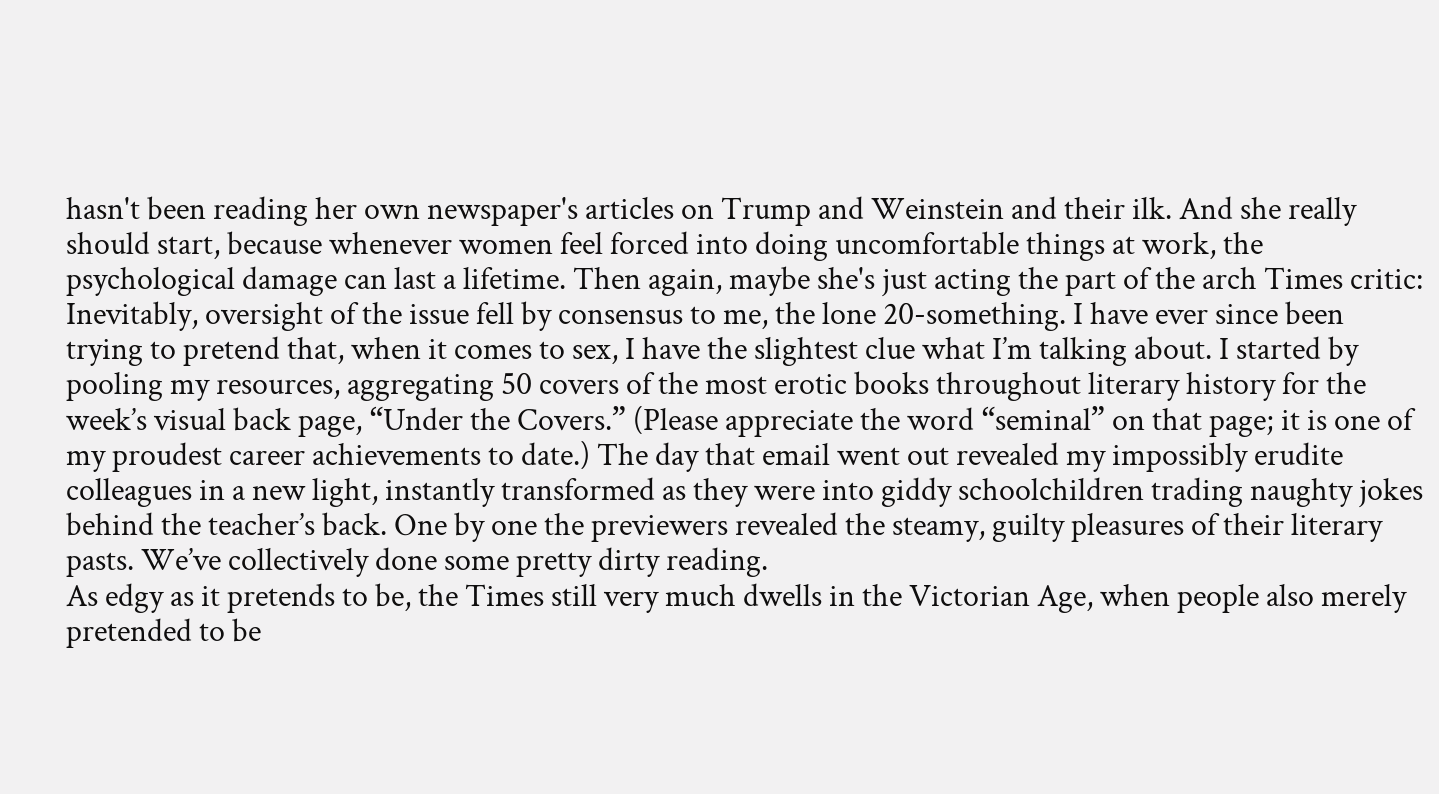hasn't been reading her own newspaper's articles on Trump and Weinstein and their ilk. And she really should start, because whenever women feel forced into doing uncomfortable things at work, the psychological damage can last a lifetime. Then again, maybe she's just acting the part of the arch Times critic:
Inevitably, oversight of the issue fell by consensus to me, the lone 20-something. I have ever since been trying to pretend that, when it comes to sex, I have the slightest clue what I’m talking about. I started by pooling my resources, aggregating 50 covers of the most erotic books throughout literary history for the week’s visual back page, “Under the Covers.” (Please appreciate the word “seminal” on that page; it is one of my proudest career achievements to date.) The day that email went out revealed my impossibly erudite colleagues in a new light, instantly transformed as they were into giddy schoolchildren trading naughty jokes behind the teacher’s back. One by one the previewers revealed the steamy, guilty pleasures of their literary pasts. We’ve collectively done some pretty dirty reading.
As edgy as it pretends to be, the Times still very much dwells in the Victorian Age, when people also merely pretended to be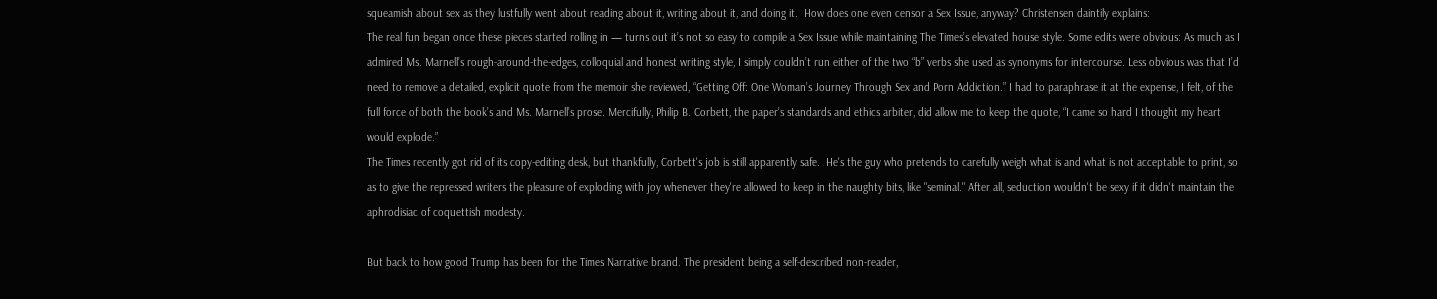squeamish about sex as they lustfully went about reading about it, writing about it, and doing it.  How does one even censor a Sex Issue, anyway? Christensen daintily explains:
The real fun began once these pieces started rolling in — turns out it’s not so easy to compile a Sex Issue while maintaining The Times’s elevated house style. Some edits were obvious: As much as I admired Ms. Marnell’s rough-around-the-edges, colloquial and honest writing style, I simply couldn’t run either of the two “b” verbs she used as synonyms for intercourse. Less obvious was that I’d need to remove a detailed, explicit quote from the memoir she reviewed, “Getting Off: One Woman’s Journey Through Sex and Porn Addiction.” I had to paraphrase it at the expense, I felt, of the full force of both the book’s and Ms. Marnell’s prose. Mercifully, Philip B. Corbett, the paper’s standards and ethics arbiter, did allow me to keep the quote, “I came so hard I thought my heart would explode.”
The Times recently got rid of its copy-editing desk, but thankfully, Corbett's job is still apparently safe.  He's the guy who pretends to carefully weigh what is and what is not acceptable to print, so as to give the repressed writers the pleasure of exploding with joy whenever they're allowed to keep in the naughty bits, like "seminal." After all, seduction wouldn't be sexy if it didn't maintain the aphrodisiac of coquettish modesty.

But back to how good Trump has been for the Times Narrative brand. The president being a self-described non-reader,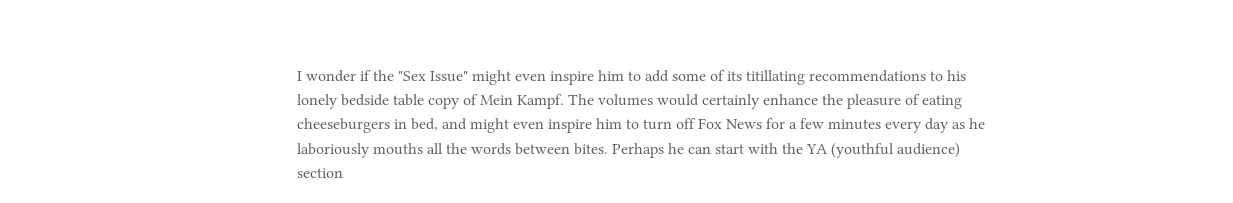I wonder if the "Sex Issue" might even inspire him to add some of its titillating recommendations to his lonely bedside table copy of Mein Kampf. The volumes would certainly enhance the pleasure of eating cheeseburgers in bed, and might even inspire him to turn off Fox News for a few minutes every day as he laboriously mouths all the words between bites. Perhaps he can start with the YA (youthful audience) section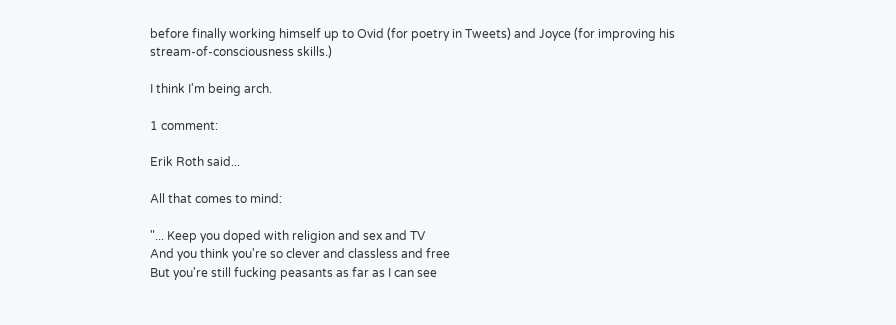before finally working himself up to Ovid (for poetry in Tweets) and Joyce (for improving his stream-of-consciousness skills.)

I think I'm being arch.

1 comment:

Erik Roth said...

All that comes to mind:

"... Keep you doped with religion and sex and TV
And you think you're so clever and classless and free
But you're still fucking peasants as far as I can see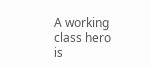A working class hero is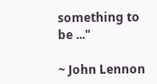something to be ..."

~ John Lennon